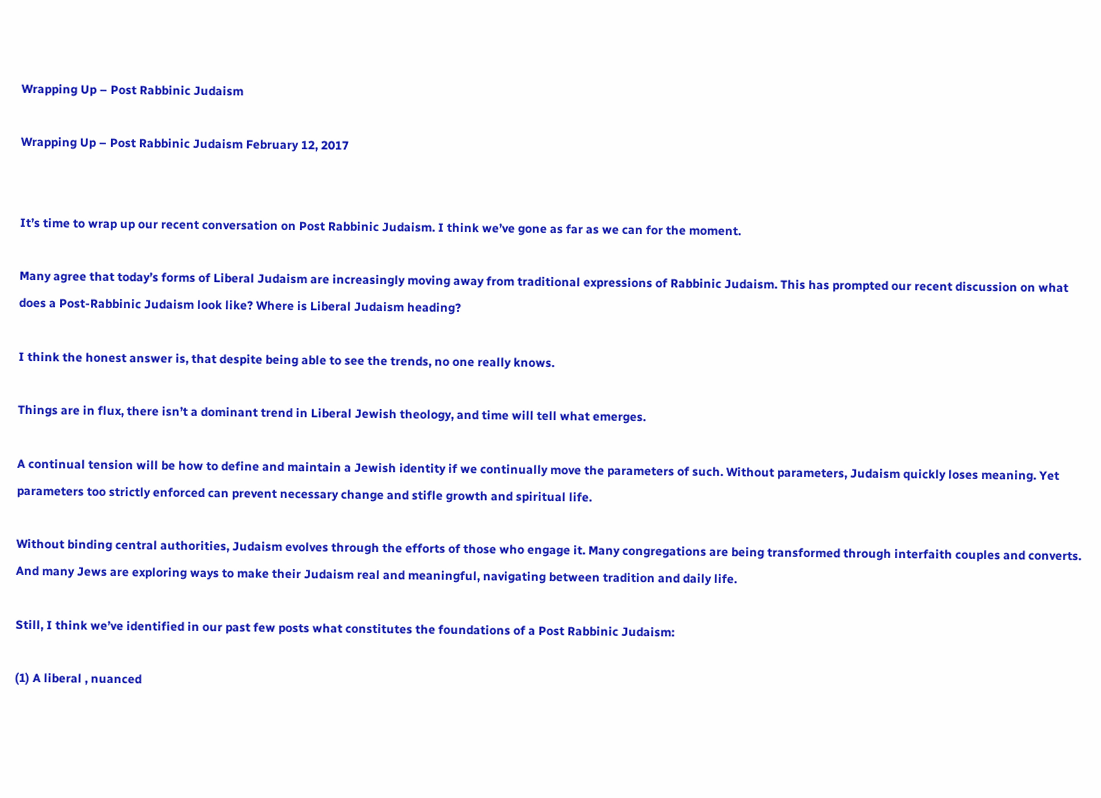Wrapping Up – Post Rabbinic Judaism

Wrapping Up – Post Rabbinic Judaism February 12, 2017


It’s time to wrap up our recent conversation on Post Rabbinic Judaism. I think we’ve gone as far as we can for the moment.

Many agree that today’s forms of Liberal Judaism are increasingly moving away from traditional expressions of Rabbinic Judaism. This has prompted our recent discussion on what does a Post-Rabbinic Judaism look like? Where is Liberal Judaism heading?

I think the honest answer is, that despite being able to see the trends, no one really knows.

Things are in flux, there isn’t a dominant trend in Liberal Jewish theology, and time will tell what emerges.

A continual tension will be how to define and maintain a Jewish identity if we continually move the parameters of such. Without parameters, Judaism quickly loses meaning. Yet parameters too strictly enforced can prevent necessary change and stifle growth and spiritual life.

Without binding central authorities, Judaism evolves through the efforts of those who engage it. Many congregations are being transformed through interfaith couples and converts. And many Jews are exploring ways to make their Judaism real and meaningful, navigating between tradition and daily life.

Still, I think we’ve identified in our past few posts what constitutes the foundations of a Post Rabbinic Judaism:

(1) A liberal , nuanced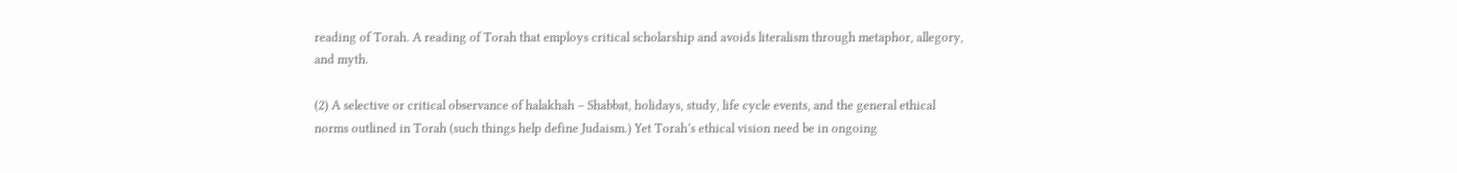reading of Torah. A reading of Torah that employs critical scholarship and avoids literalism through metaphor, allegory, and myth.

(2) A selective or critical observance of halakhah – Shabbat, holidays, study, life cycle events, and the general ethical norms outlined in Torah (such things help define Judaism.) Yet Torah’s ethical vision need be in ongoing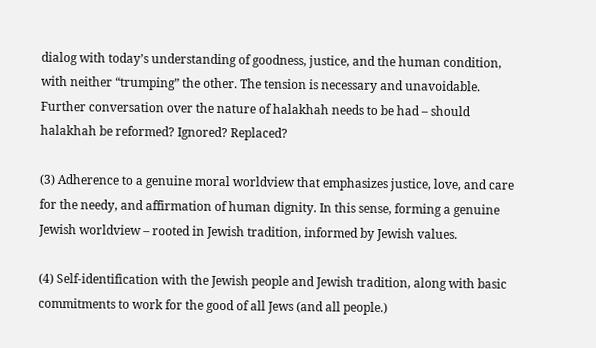dialog with today’s understanding of goodness, justice, and the human condition, with neither “trumping” the other. The tension is necessary and unavoidable. Further conversation over the nature of halakhah needs to be had – should halakhah be reformed? Ignored? Replaced?

(3) Adherence to a genuine moral worldview that emphasizes justice, love, and care for the needy, and affirmation of human dignity. In this sense, forming a genuine Jewish worldview – rooted in Jewish tradition, informed by Jewish values.

(4) Self-identification with the Jewish people and Jewish tradition, along with basic commitments to work for the good of all Jews (and all people.)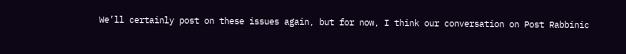We’ll certainly post on these issues again, but for now, I think our conversation on Post Rabbinic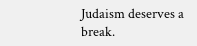Judaism deserves a break.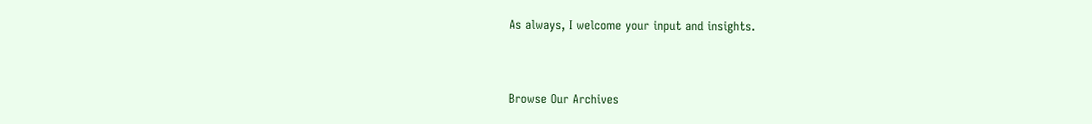As always, I welcome your input and insights.


Browse Our Archives